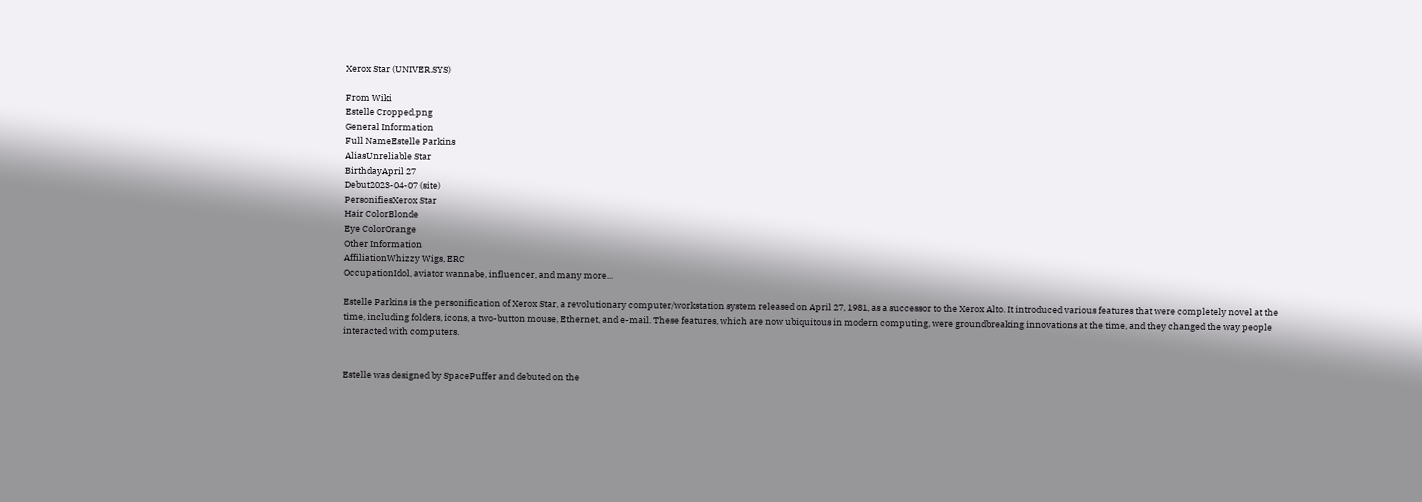Xerox Star (UNIVER.SYS)

From Wiki
Estelle Cropped.png
General Information
Full NameEstelle Parkins
AliasUnreliable Star
BirthdayApril 27
Debut2023-04-07 (site)
PersonifiesXerox Star
Hair ColorBlonde
Eye ColorOrange
Other Information
AffiliationWhizzy Wigs, ERC
OccupationIdol, aviator wannabe, influencer, and many more...

Estelle Parkins is the personification of Xerox Star, a revolutionary computer/workstation system released on April 27, 1981, as a successor to the Xerox Alto. It introduced various features that were completely novel at the time, including folders, icons, a two-button mouse, Ethernet, and e-mail. These features, which are now ubiquitous in modern computing, were groundbreaking innovations at the time, and they changed the way people interacted with computers.


Estelle was designed by SpacePuffer and debuted on the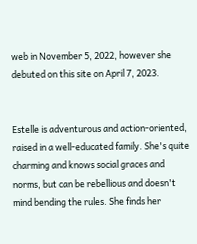web in November 5, 2022, however she debuted on this site on April 7, 2023.


Estelle is adventurous and action-oriented, raised in a well-educated family. She's quite charming and knows social graces and norms, but can be rebellious and doesn't mind bending the rules. She finds her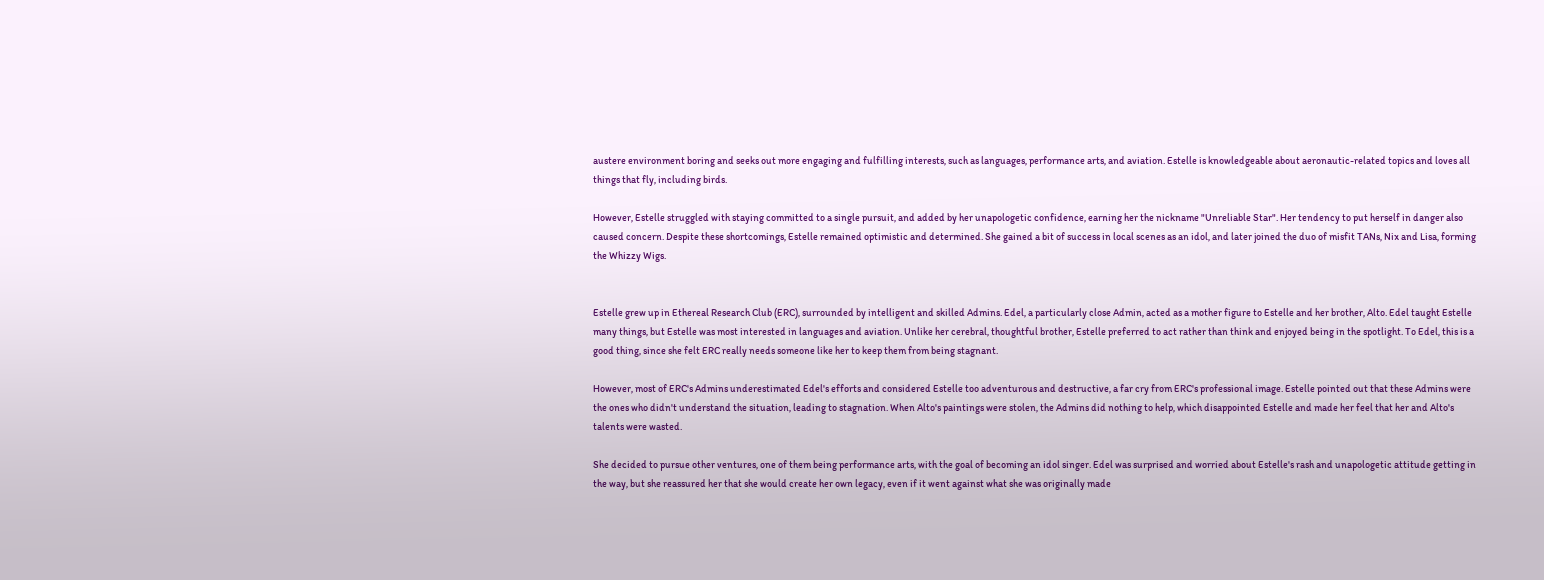austere environment boring and seeks out more engaging and fulfilling interests, such as languages, performance arts, and aviation. Estelle is knowledgeable about aeronautic-related topics and loves all things that fly, including birds.

However, Estelle struggled with staying committed to a single pursuit, and added by her unapologetic confidence, earning her the nickname "Unreliable Star". Her tendency to put herself in danger also caused concern. Despite these shortcomings, Estelle remained optimistic and determined. She gained a bit of success in local scenes as an idol, and later joined the duo of misfit TANs, Nix and Lisa, forming the Whizzy Wigs.


Estelle grew up in Ethereal Research Club (ERC), surrounded by intelligent and skilled Admins. Edel, a particularly close Admin, acted as a mother figure to Estelle and her brother, Alto. Edel taught Estelle many things, but Estelle was most interested in languages and aviation. Unlike her cerebral, thoughtful brother, Estelle preferred to act rather than think and enjoyed being in the spotlight. To Edel, this is a good thing, since she felt ERC really needs someone like her to keep them from being stagnant.

However, most of ERC's Admins underestimated Edel's efforts and considered Estelle too adventurous and destructive, a far cry from ERC's professional image. Estelle pointed out that these Admins were the ones who didn't understand the situation, leading to stagnation. When Alto's paintings were stolen, the Admins did nothing to help, which disappointed Estelle and made her feel that her and Alto's talents were wasted.

She decided to pursue other ventures, one of them being performance arts, with the goal of becoming an idol singer. Edel was surprised and worried about Estelle's rash and unapologetic attitude getting in the way, but she reassured her that she would create her own legacy, even if it went against what she was originally made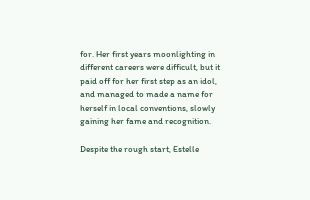for. Her first years moonlighting in different careers were difficult, but it paid off for her first step as an idol, and managed to made a name for herself in local conventions, slowly gaining her fame and recognition.

Despite the rough start, Estelle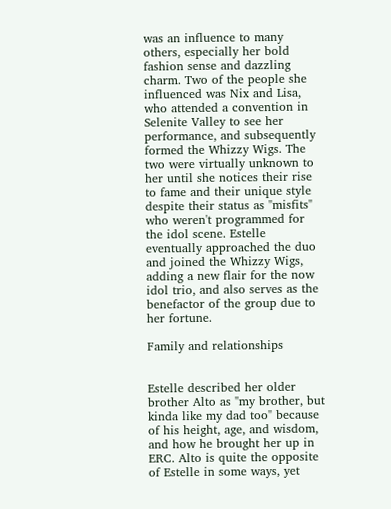was an influence to many others, especially her bold fashion sense and dazzling charm. Two of the people she influenced was Nix and Lisa, who attended a convention in Selenite Valley to see her performance, and subsequently formed the Whizzy Wigs. The two were virtually unknown to her until she notices their rise to fame and their unique style despite their status as "misfits" who weren't programmed for the idol scene. Estelle eventually approached the duo and joined the Whizzy Wigs, adding a new flair for the now idol trio, and also serves as the benefactor of the group due to her fortune.

Family and relationships


Estelle described her older brother Alto as "my brother, but kinda like my dad too" because of his height, age, and wisdom, and how he brought her up in ERC. Alto is quite the opposite of Estelle in some ways, yet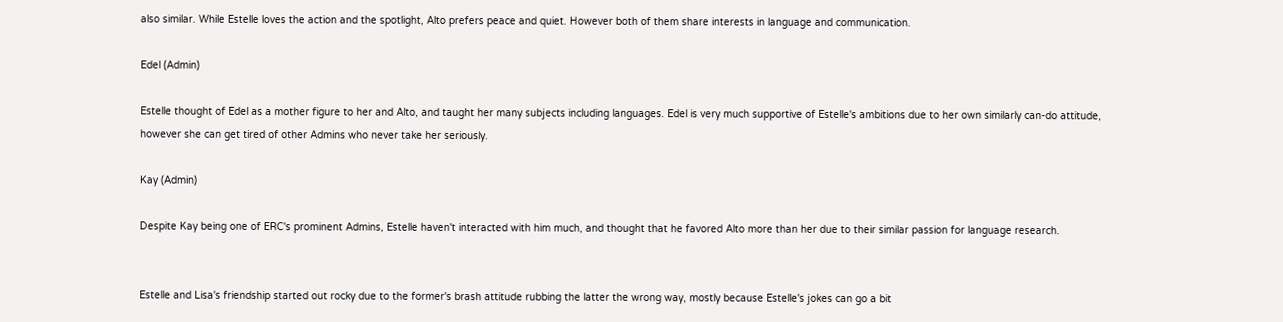also similar. While Estelle loves the action and the spotlight, Alto prefers peace and quiet. However both of them share interests in language and communication.

Edel (Admin)

Estelle thought of Edel as a mother figure to her and Alto, and taught her many subjects including languages. Edel is very much supportive of Estelle's ambitions due to her own similarly can-do attitude, however she can get tired of other Admins who never take her seriously.

Kay (Admin)

Despite Kay being one of ERC's prominent Admins, Estelle haven't interacted with him much, and thought that he favored Alto more than her due to their similar passion for language research.


Estelle and Lisa's friendship started out rocky due to the former's brash attitude rubbing the latter the wrong way, mostly because Estelle's jokes can go a bit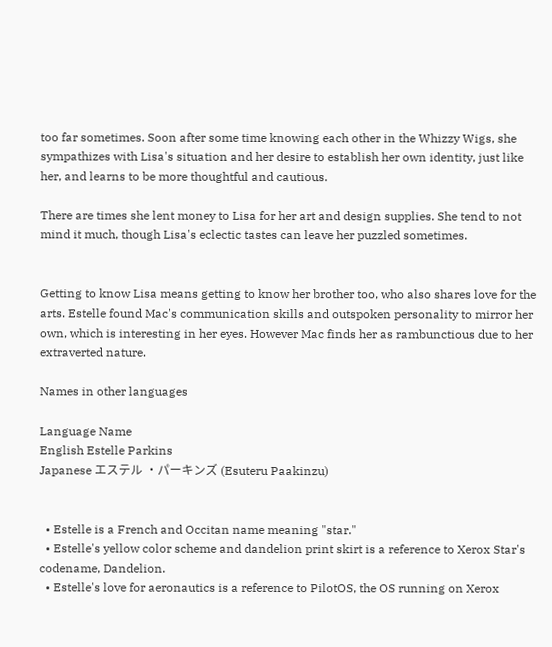too far sometimes. Soon after some time knowing each other in the Whizzy Wigs, she sympathizes with Lisa's situation and her desire to establish her own identity, just like her, and learns to be more thoughtful and cautious.

There are times she lent money to Lisa for her art and design supplies. She tend to not mind it much, though Lisa's eclectic tastes can leave her puzzled sometimes.


Getting to know Lisa means getting to know her brother too, who also shares love for the arts. Estelle found Mac's communication skills and outspoken personality to mirror her own, which is interesting in her eyes. However Mac finds her as rambunctious due to her extraverted nature.

Names in other languages

Language Name
English Estelle Parkins
Japanese エステル ・パーキンズ (Esuteru Paakinzu)


  • Estelle is a French and Occitan name meaning "star."
  • Estelle's yellow color scheme and dandelion print skirt is a reference to Xerox Star's codename, Dandelion.
  • Estelle's love for aeronautics is a reference to PilotOS, the OS running on Xerox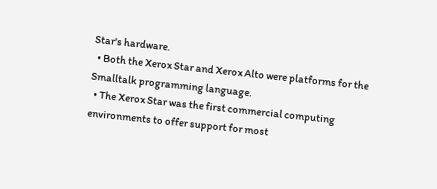Star's hardware.
  • Both the Xerox Star and Xerox Alto were platforms for the Smalltalk programming language.
  • The Xerox Star was the first commercial computing environments to offer support for most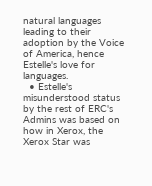natural languages leading to their adoption by the Voice of America, hence Estelle's love for languages.
  • Estelle's misunderstood status by the rest of ERC's Admins was based on how in Xerox, the Xerox Star was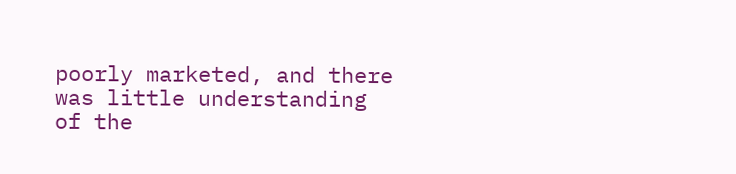poorly marketed, and there was little understanding of the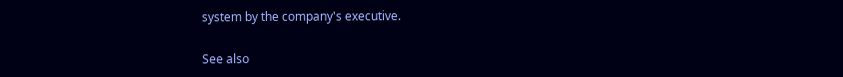system by the company's executive.

See also